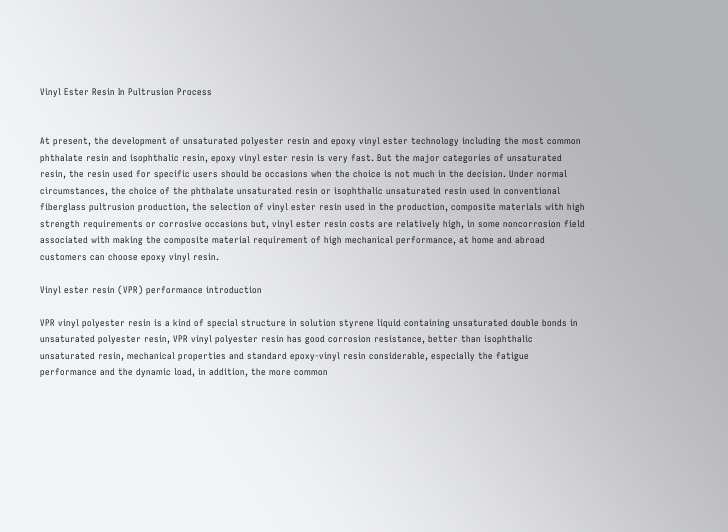Vinyl Ester Resin In Pultrusion Process


At present, the development of unsaturated polyester resin and epoxy vinyl ester technology including the most common phthalate resin and isophthalic resin, epoxy vinyl ester resin is very fast. But the major categories of unsaturated resin, the resin used for specific users should be occasions when the choice is not much in the decision. Under normal circumstances, the choice of the phthalate unsaturated resin or isophthalic unsaturated resin used in conventional fiberglass pultrusion production, the selection of vinyl ester resin used in the production, composite materials with high strength requirements or corrosive occasions but, vinyl ester resin costs are relatively high, in some noncorrosion field associated with making the composite material requirement of high mechanical performance, at home and abroad customers can choose epoxy vinyl resin.

Vinyl ester resin (VPR) performance introduction

VPR vinyl polyester resin is a kind of special structure in solution styrene liquid containing unsaturated double bonds in unsaturated polyester resin, VPR vinyl polyester resin has good corrosion resistance, better than isophthalic unsaturated resin, mechanical properties and standard epoxy-vinyl resin considerable, especially the fatigue performance and the dynamic load, in addition, the more common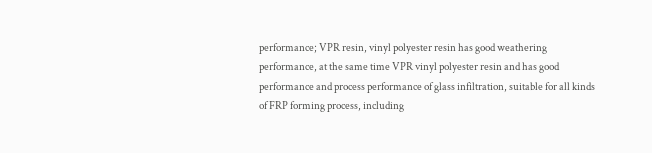performance; VPR resin, vinyl polyester resin has good weathering performance, at the same time VPR vinyl polyester resin and has good performance and process performance of glass infiltration, suitable for all kinds of FRP forming process, including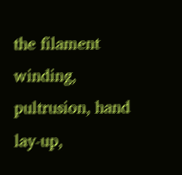the filament winding, pultrusion, hand lay-up,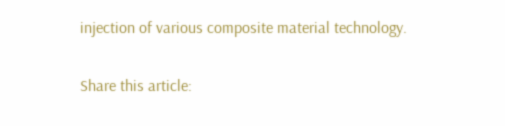injection of various composite material technology.

Share this article: